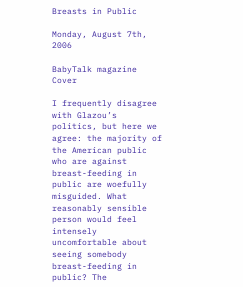Breasts in Public

Monday, August 7th, 2006

BabyTalk magazine Cover

I frequently disagree with Glazou’s politics, but here we agree: the majority of the American public who are against breast-feeding in public are woefully misguided. What reasonably sensible person would feel intensely uncomfortable about seeing somebody breast-feeding in public? The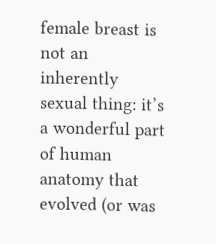female breast is not an inherently sexual thing: it’s a wonderful part of human anatomy that evolved (or was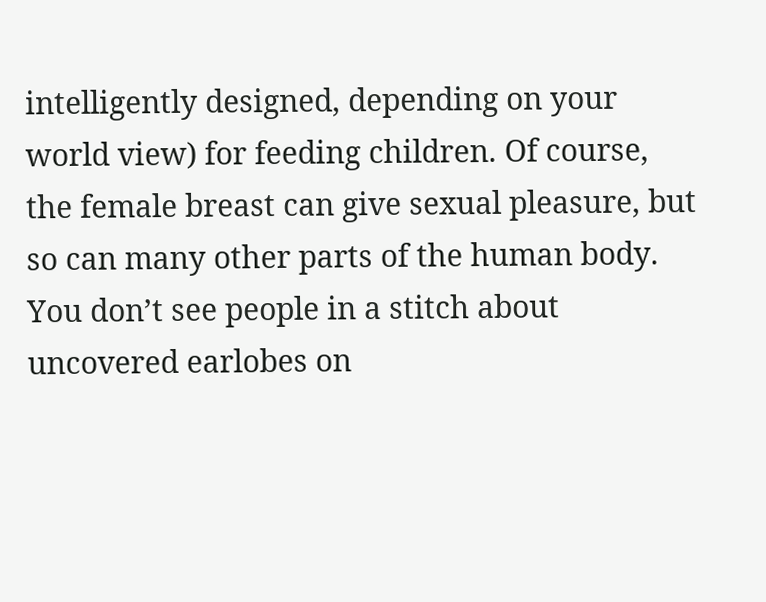intelligently designed, depending on your world view) for feeding children. Of course, the female breast can give sexual pleasure, but so can many other parts of the human body. You don’t see people in a stitch about uncovered earlobes on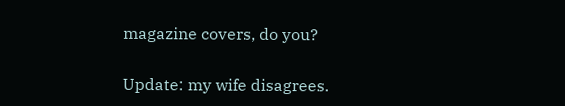magazine covers, do you?

Update: my wife disagrees.